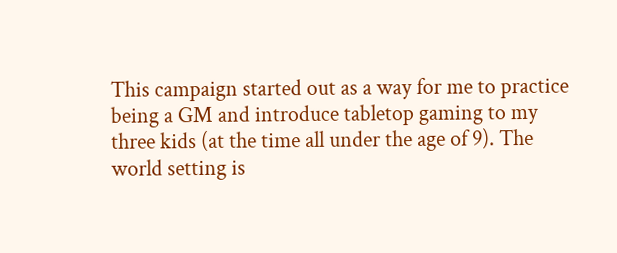This campaign started out as a way for me to practice being a GM and introduce tabletop gaming to my three kids (at the time all under the age of 9). The world setting is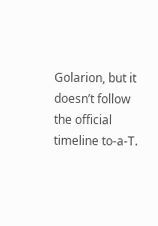Golarion, but it doesn’t follow the official timeline to-a-T.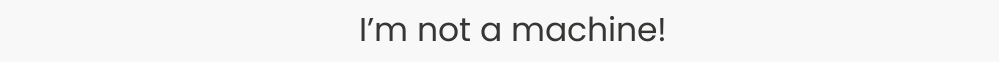I’m not a machine!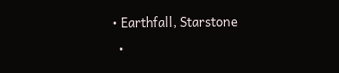• Earthfall, Starstone
  •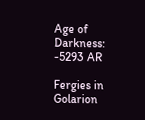Age of Darkness: -5293 AR

Fergies in Golarion